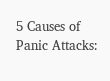5 Causes of Panic Attacks: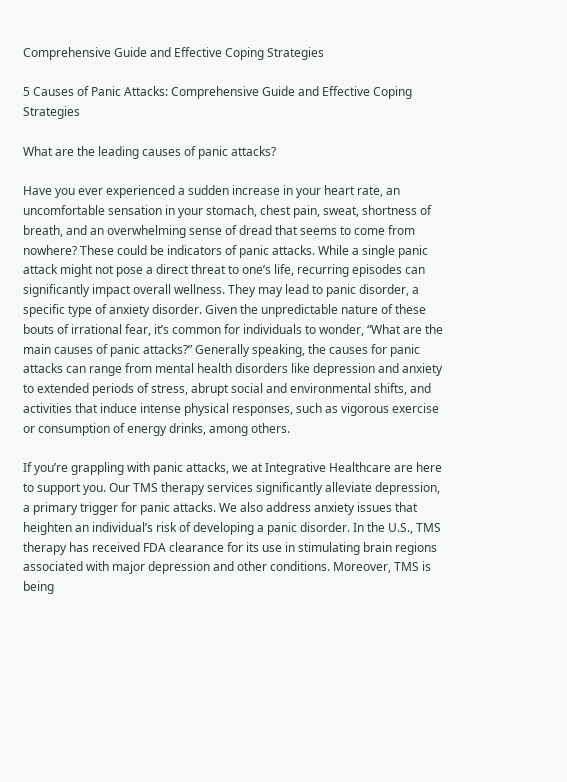Comprehensive Guide and Effective Coping Strategies

5 Causes of Panic Attacks: Comprehensive Guide and Effective Coping Strategies

What are the leading causes of panic attacks?

Have you ever experienced a sudden increase in your heart rate, an uncomfortable sensation in your stomach, chest pain, sweat, shortness of breath, and an overwhelming sense of dread that seems to come from nowhere? These could be indicators of panic attacks. While a single panic attack might not pose a direct threat to one’s life, recurring episodes can significantly impact overall wellness. They may lead to panic disorder, a specific type of anxiety disorder. Given the unpredictable nature of these bouts of irrational fear, it’s common for individuals to wonder, “What are the main causes of panic attacks?” Generally speaking, the causes for panic attacks can range from mental health disorders like depression and anxiety to extended periods of stress, abrupt social and environmental shifts, and activities that induce intense physical responses, such as vigorous exercise or consumption of energy drinks, among others.

If you’re grappling with panic attacks, we at Integrative Healthcare are here to support you. Our TMS therapy services significantly alleviate depression, a primary trigger for panic attacks. We also address anxiety issues that heighten an individual’s risk of developing a panic disorder. In the U.S., TMS therapy has received FDA clearance for its use in stimulating brain regions associated with major depression and other conditions. Moreover, TMS is being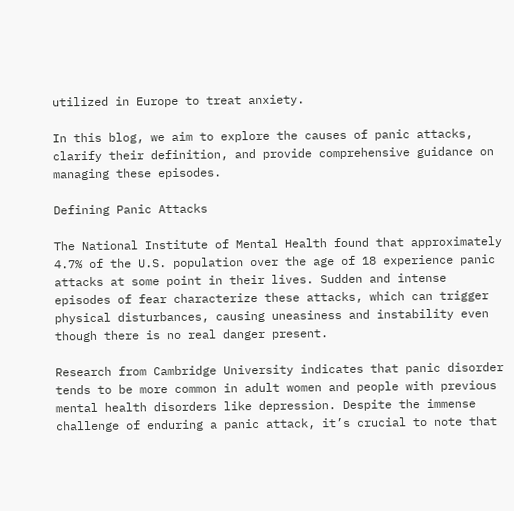utilized in Europe to treat anxiety.

In this blog, we aim to explore the causes of panic attacks, clarify their definition, and provide comprehensive guidance on managing these episodes.

Defining Panic Attacks

The National Institute of Mental Health found that approximately 4.7% of the U.S. population over the age of 18 experience panic attacks at some point in their lives. Sudden and intense episodes of fear characterize these attacks, which can trigger physical disturbances, causing uneasiness and instability even though there is no real danger present.

Research from Cambridge University indicates that panic disorder tends to be more common in adult women and people with previous mental health disorders like depression. Despite the immense challenge of enduring a panic attack, it’s crucial to note that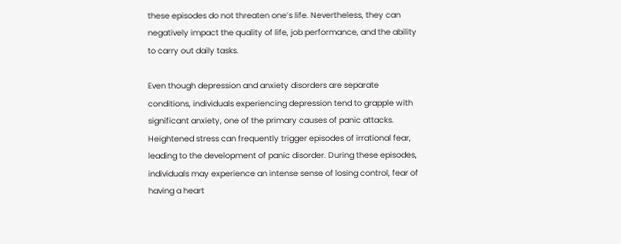these episodes do not threaten one’s life. Nevertheless, they can negatively impact the quality of life, job performance, and the ability to carry out daily tasks.

Even though depression and anxiety disorders are separate conditions, individuals experiencing depression tend to grapple with significant anxiety, one of the primary causes of panic attacks. Heightened stress can frequently trigger episodes of irrational fear, leading to the development of panic disorder. During these episodes, individuals may experience an intense sense of losing control, fear of having a heart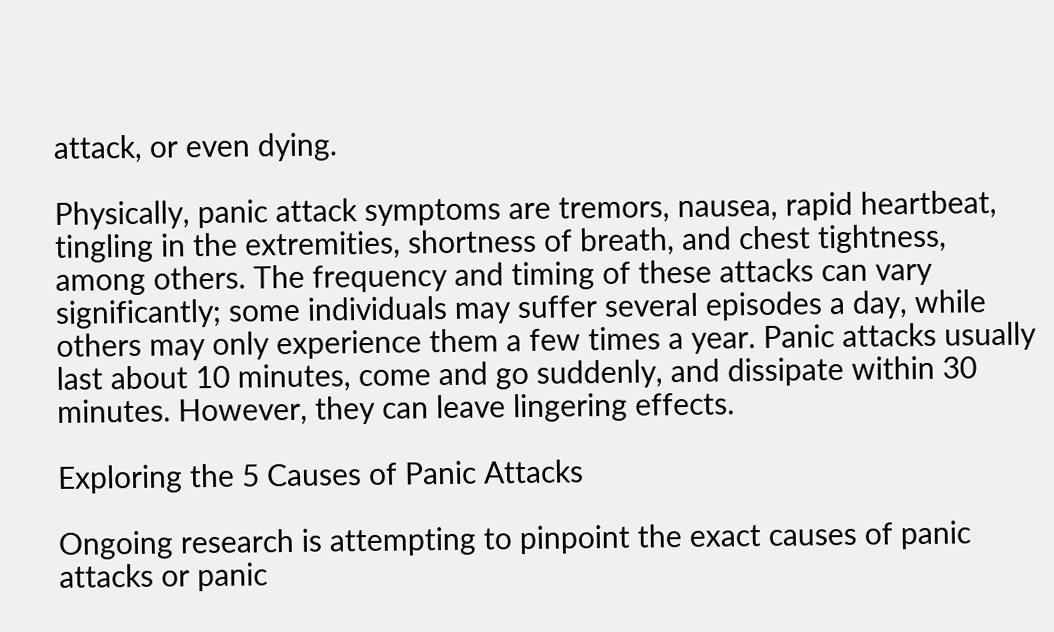attack, or even dying.

Physically, panic attack symptoms are tremors, nausea, rapid heartbeat, tingling in the extremities, shortness of breath, and chest tightness, among others. The frequency and timing of these attacks can vary significantly; some individuals may suffer several episodes a day, while others may only experience them a few times a year. Panic attacks usually last about 10 minutes, come and go suddenly, and dissipate within 30 minutes. However, they can leave lingering effects.

Exploring the 5 Causes of Panic Attacks

Ongoing research is attempting to pinpoint the exact causes of panic attacks or panic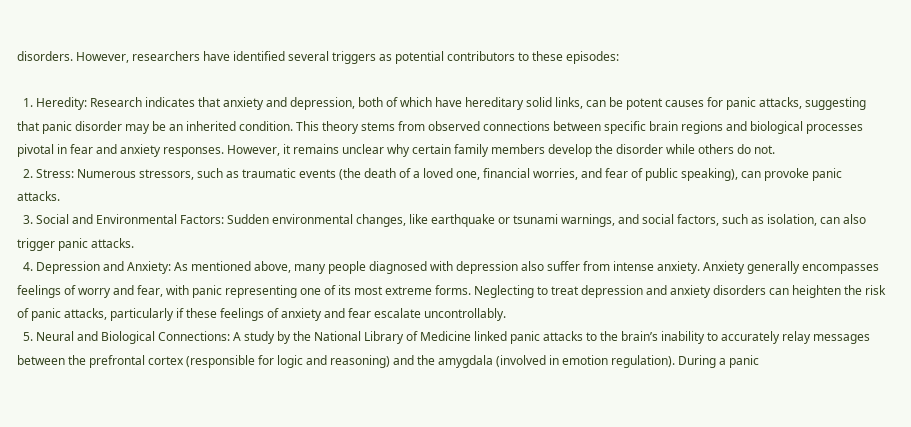disorders. However, researchers have identified several triggers as potential contributors to these episodes:

  1. Heredity: Research indicates that anxiety and depression, both of which have hereditary solid links, can be potent causes for panic attacks, suggesting that panic disorder may be an inherited condition. This theory stems from observed connections between specific brain regions and biological processes pivotal in fear and anxiety responses. However, it remains unclear why certain family members develop the disorder while others do not.
  2. Stress: Numerous stressors, such as traumatic events (the death of a loved one, financial worries, and fear of public speaking), can provoke panic attacks.
  3. Social and Environmental Factors: Sudden environmental changes, like earthquake or tsunami warnings, and social factors, such as isolation, can also trigger panic attacks.
  4. Depression and Anxiety: As mentioned above, many people diagnosed with depression also suffer from intense anxiety. Anxiety generally encompasses feelings of worry and fear, with panic representing one of its most extreme forms. Neglecting to treat depression and anxiety disorders can heighten the risk of panic attacks, particularly if these feelings of anxiety and fear escalate uncontrollably.
  5. Neural and Biological Connections: A study by the National Library of Medicine linked panic attacks to the brain’s inability to accurately relay messages between the prefrontal cortex (responsible for logic and reasoning) and the amygdala (involved in emotion regulation). During a panic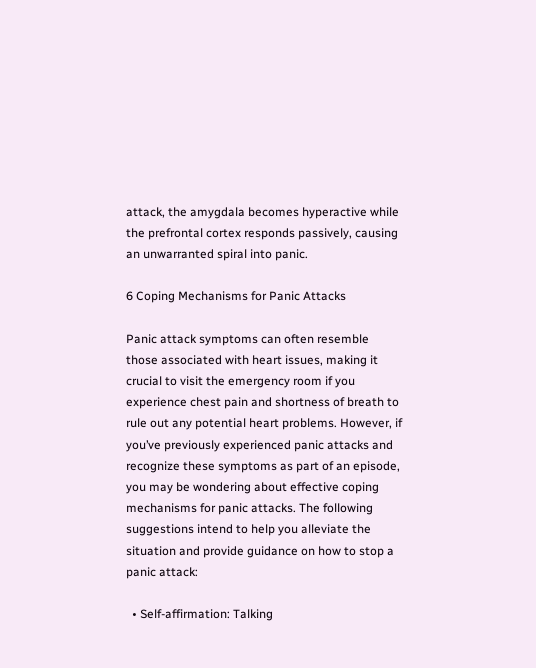attack, the amygdala becomes hyperactive while the prefrontal cortex responds passively, causing an unwarranted spiral into panic.

6 Coping Mechanisms for Panic Attacks

Panic attack symptoms can often resemble those associated with heart issues, making it crucial to visit the emergency room if you experience chest pain and shortness of breath to rule out any potential heart problems. However, if you’ve previously experienced panic attacks and recognize these symptoms as part of an episode, you may be wondering about effective coping mechanisms for panic attacks. The following suggestions intend to help you alleviate the situation and provide guidance on how to stop a panic attack:

  • Self-affirmation: Talking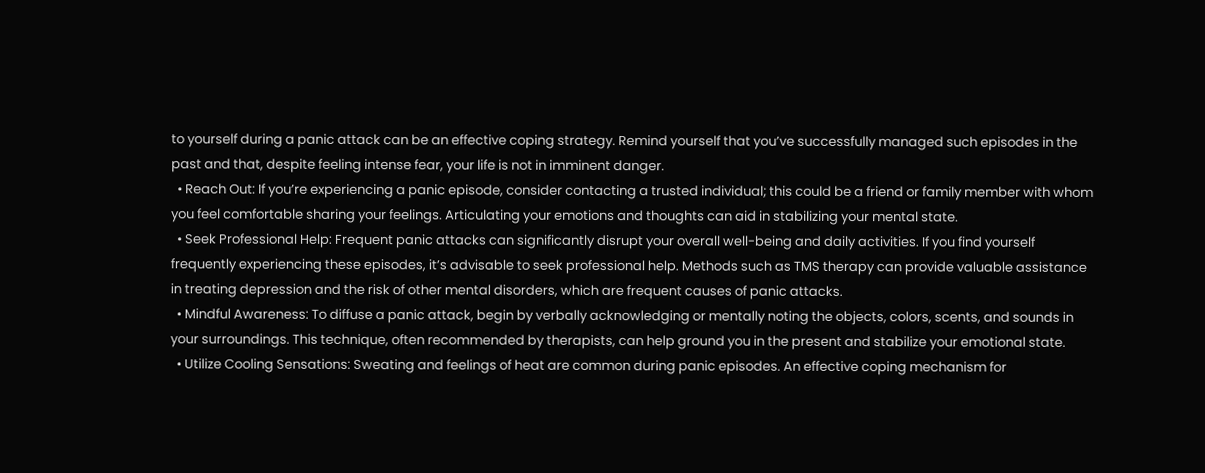to yourself during a panic attack can be an effective coping strategy. Remind yourself that you’ve successfully managed such episodes in the past and that, despite feeling intense fear, your life is not in imminent danger.
  • Reach Out: If you’re experiencing a panic episode, consider contacting a trusted individual; this could be a friend or family member with whom you feel comfortable sharing your feelings. Articulating your emotions and thoughts can aid in stabilizing your mental state.
  • Seek Professional Help: Frequent panic attacks can significantly disrupt your overall well-being and daily activities. If you find yourself frequently experiencing these episodes, it’s advisable to seek professional help. Methods such as TMS therapy can provide valuable assistance in treating depression and the risk of other mental disorders, which are frequent causes of panic attacks.
  • Mindful Awareness: To diffuse a panic attack, begin by verbally acknowledging or mentally noting the objects, colors, scents, and sounds in your surroundings. This technique, often recommended by therapists, can help ground you in the present and stabilize your emotional state.
  • Utilize Cooling Sensations: Sweating and feelings of heat are common during panic episodes. An effective coping mechanism for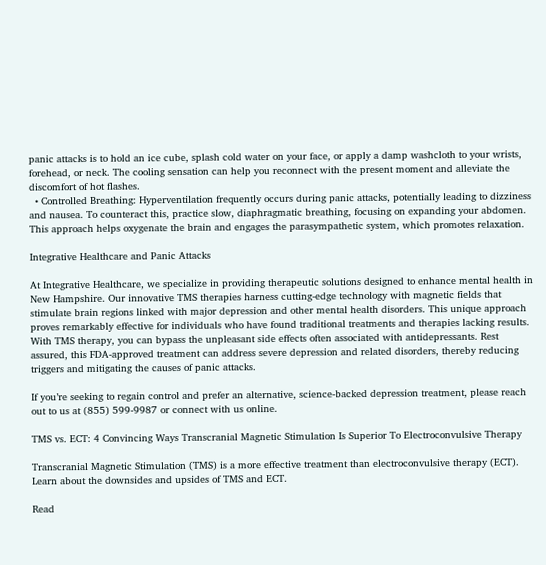panic attacks is to hold an ice cube, splash cold water on your face, or apply a damp washcloth to your wrists, forehead, or neck. The cooling sensation can help you reconnect with the present moment and alleviate the discomfort of hot flashes.
  • Controlled Breathing: Hyperventilation frequently occurs during panic attacks, potentially leading to dizziness and nausea. To counteract this, practice slow, diaphragmatic breathing, focusing on expanding your abdomen. This approach helps oxygenate the brain and engages the parasympathetic system, which promotes relaxation.

Integrative Healthcare and Panic Attacks

At Integrative Healthcare, we specialize in providing therapeutic solutions designed to enhance mental health in New Hampshire. Our innovative TMS therapies harness cutting-edge technology with magnetic fields that stimulate brain regions linked with major depression and other mental health disorders. This unique approach proves remarkably effective for individuals who have found traditional treatments and therapies lacking results. With TMS therapy, you can bypass the unpleasant side effects often associated with antidepressants. Rest assured, this FDA-approved treatment can address severe depression and related disorders, thereby reducing triggers and mitigating the causes of panic attacks.

If you’re seeking to regain control and prefer an alternative, science-backed depression treatment, please reach out to us at (855) 599-9987 or connect with us online.

TMS vs. ECT: 4 Convincing Ways Transcranial Magnetic Stimulation Is Superior To Electroconvulsive Therapy

Transcranial Magnetic Stimulation (TMS) is a more effective treatment than electroconvulsive therapy (ECT). Learn about the downsides and upsides of TMS and ECT.

Read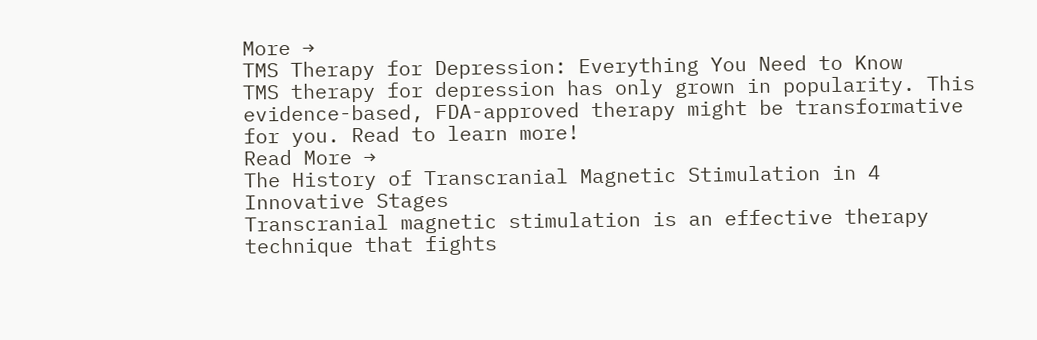More →
TMS Therapy for Depression: Everything You Need to Know
TMS therapy for depression has only grown in popularity. This evidence-based, FDA-approved therapy might be transformative for you. Read to learn more!
Read More →
The History of Transcranial Magnetic Stimulation in 4 Innovative Stages
Transcranial magnetic stimulation is an effective therapy technique that fights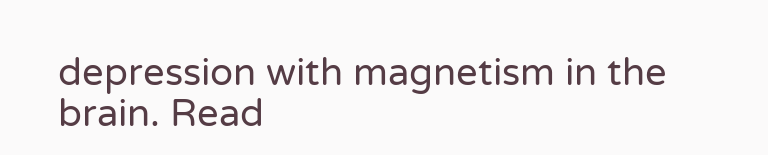depression with magnetism in the brain. Read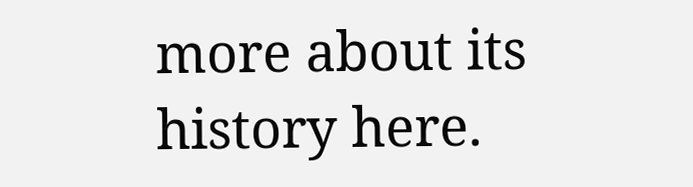more about its history here.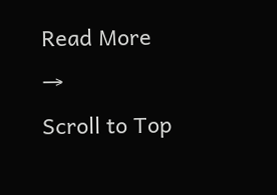Read More →
Scroll to Top